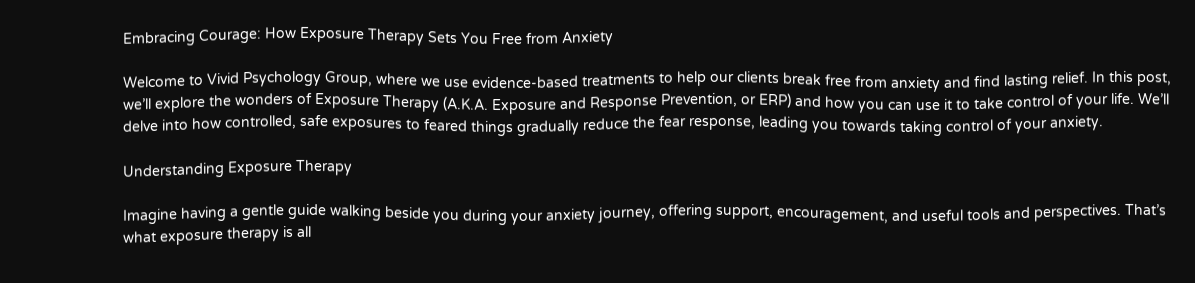Embracing Courage: How Exposure Therapy Sets You Free from Anxiety

Welcome to Vivid Psychology Group, where we use evidence-based treatments to help our clients break free from anxiety and find lasting relief. In this post, we’ll explore the wonders of Exposure Therapy (A.K.A. Exposure and Response Prevention, or ERP) and how you can use it to take control of your life. We’ll delve into how controlled, safe exposures to feared things gradually reduce the fear response, leading you towards taking control of your anxiety.

Understanding Exposure Therapy

Imagine having a gentle guide walking beside you during your anxiety journey, offering support, encouragement, and useful tools and perspectives. That’s what exposure therapy is all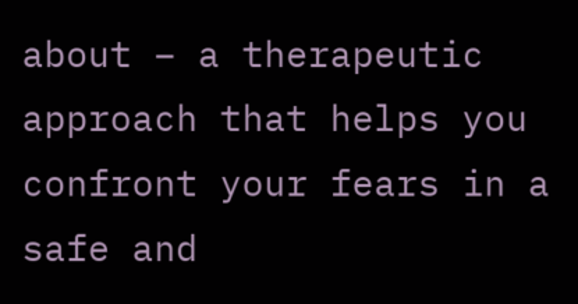about – a therapeutic approach that helps you confront your fears in a safe and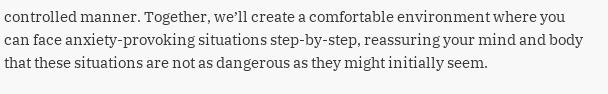controlled manner. Together, we’ll create a comfortable environment where you can face anxiety-provoking situations step-by-step, reassuring your mind and body that these situations are not as dangerous as they might initially seem.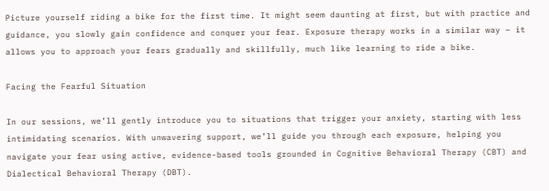Picture yourself riding a bike for the first time. It might seem daunting at first, but with practice and guidance, you slowly gain confidence and conquer your fear. Exposure therapy works in a similar way – it allows you to approach your fears gradually and skillfully, much like learning to ride a bike.

Facing the Fearful Situation

In our sessions, we’ll gently introduce you to situations that trigger your anxiety, starting with less intimidating scenarios. With unwavering support, we’ll guide you through each exposure, helping you navigate your fear using active, evidence-based tools grounded in Cognitive Behavioral Therapy (CBT) and Dialectical Behavioral Therapy (DBT).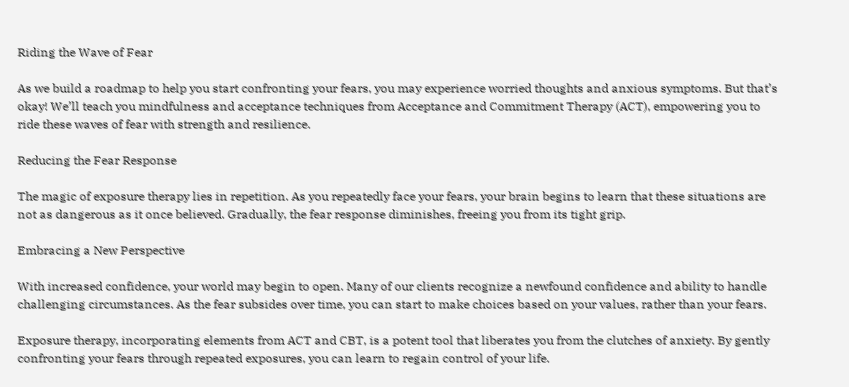Riding the Wave of Fear

As we build a roadmap to help you start confronting your fears, you may experience worried thoughts and anxious symptoms. But that’s okay! We’ll teach you mindfulness and acceptance techniques from Acceptance and Commitment Therapy (ACT), empowering you to ride these waves of fear with strength and resilience.

Reducing the Fear Response

The magic of exposure therapy lies in repetition. As you repeatedly face your fears, your brain begins to learn that these situations are not as dangerous as it once believed. Gradually, the fear response diminishes, freeing you from its tight grip.

Embracing a New Perspective

With increased confidence, your world may begin to open. Many of our clients recognize a newfound confidence and ability to handle challenging circumstances. As the fear subsides over time, you can start to make choices based on your values, rather than your fears.

Exposure therapy, incorporating elements from ACT and CBT, is a potent tool that liberates you from the clutches of anxiety. By gently confronting your fears through repeated exposures, you can learn to regain control of your life.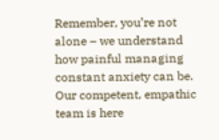Remember, you’re not alone – we understand how painful managing constant anxiety can be. Our competent, empathic team is here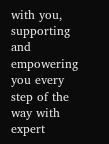with you, supporting and empowering you every step of the way with expert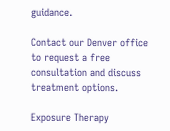guidance.

Contact our Denver office to request a free consultation and discuss treatment options.

Exposure Therapy